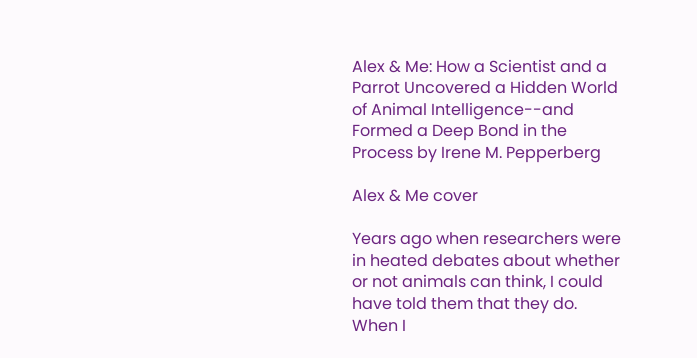Alex & Me: How a Scientist and a Parrot Uncovered a Hidden World of Animal Intelligence--and Formed a Deep Bond in the Process by Irene M. Pepperberg

Alex & Me cover

Years ago when researchers were in heated debates about whether or not animals can think, I could have told them that they do.  When I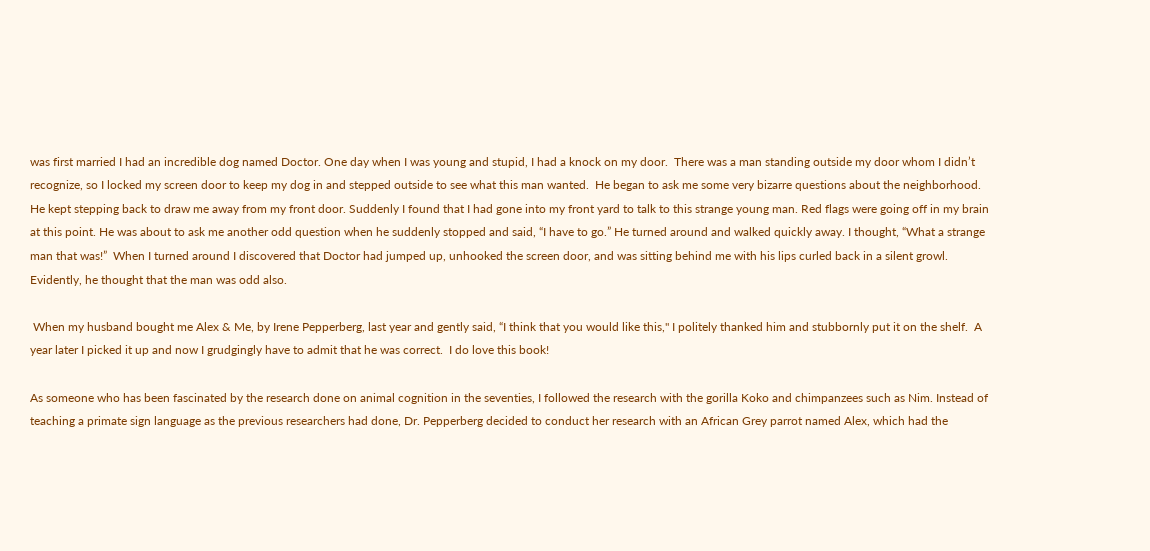was first married I had an incredible dog named Doctor. One day when I was young and stupid, I had a knock on my door.  There was a man standing outside my door whom I didn’t recognize, so I locked my screen door to keep my dog in and stepped outside to see what this man wanted.  He began to ask me some very bizarre questions about the neighborhood. He kept stepping back to draw me away from my front door. Suddenly I found that I had gone into my front yard to talk to this strange young man. Red flags were going off in my brain at this point. He was about to ask me another odd question when he suddenly stopped and said, “I have to go.” He turned around and walked quickly away. I thought, “What a strange man that was!”  When I turned around I discovered that Doctor had jumped up, unhooked the screen door, and was sitting behind me with his lips curled back in a silent growl. Evidently, he thought that the man was odd also.

 When my husband bought me Alex & Me, by Irene Pepperberg, last year and gently said, “I think that you would like this," I politely thanked him and stubbornly put it on the shelf.  A year later I picked it up and now I grudgingly have to admit that he was correct.  I do love this book!

As someone who has been fascinated by the research done on animal cognition in the seventies, I followed the research with the gorilla Koko and chimpanzees such as Nim. Instead of teaching a primate sign language as the previous researchers had done, Dr. Pepperberg decided to conduct her research with an African Grey parrot named Alex, which had the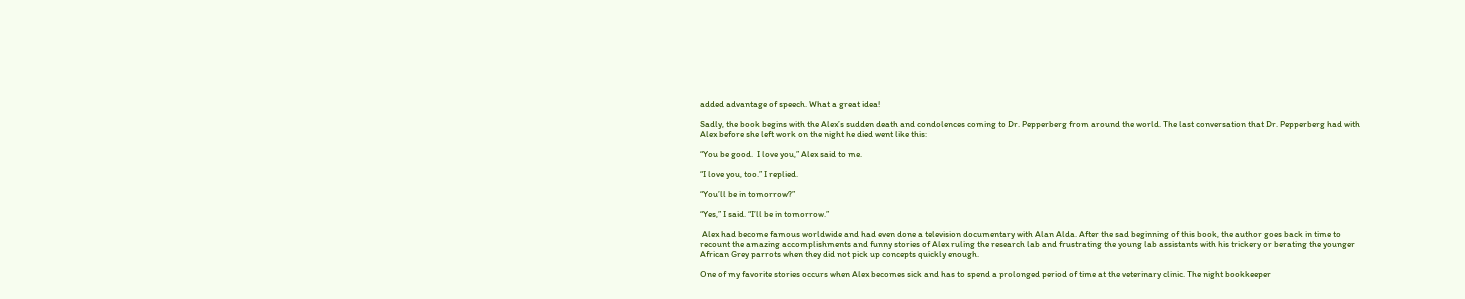added advantage of speech. What a great idea!

Sadly, the book begins with the Alex’s sudden death and condolences coming to Dr. Pepperberg from around the world. The last conversation that Dr. Pepperberg had with Alex before she left work on the night he died went like this:

“You be good.  I love you,” Alex said to me.

“I love you, too.” I replied.

“You’ll be in tomorrow?”

“Yes,” I said. “I’ll be in tomorrow.”

 Alex had become famous worldwide and had even done a television documentary with Alan Alda. After the sad beginning of this book, the author goes back in time to recount the amazing accomplishments and funny stories of Alex ruling the research lab and frustrating the young lab assistants with his trickery or berating the younger African Grey parrots when they did not pick up concepts quickly enough.

One of my favorite stories occurs when Alex becomes sick and has to spend a prolonged period of time at the veterinary clinic. The night bookkeeper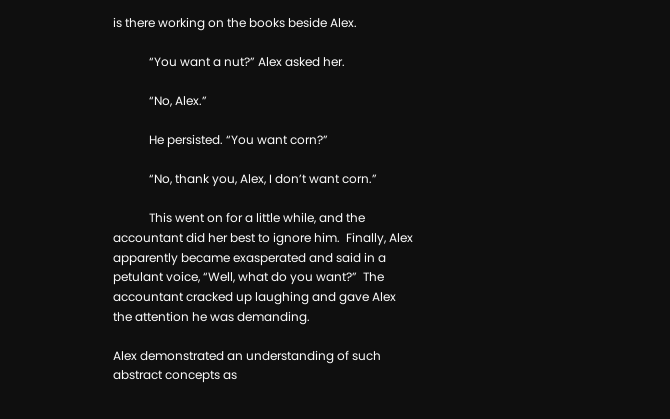is there working on the books beside Alex.

            “You want a nut?” Alex asked her.

            “No, Alex.”

            He persisted. “You want corn?”

            “No, thank you, Alex, I don’t want corn.”

            This went on for a little while, and the accountant did her best to ignore him.  Finally, Alex apparently became exasperated and said in a petulant voice, “Well, what do you want?”  The accountant cracked up laughing and gave Alex the attention he was demanding.

Alex demonstrated an understanding of such abstract concepts as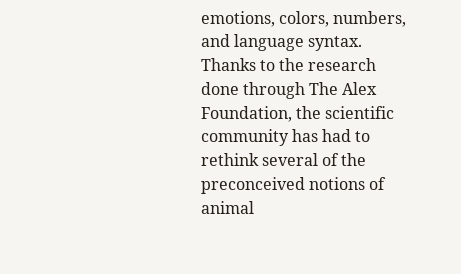emotions, colors, numbers, and language syntax. Thanks to the research done through The Alex Foundation, the scientific community has had to rethink several of the preconceived notions of animal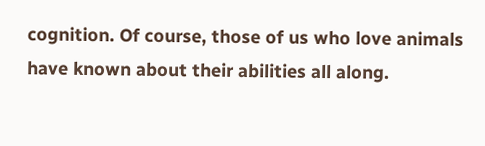cognition. Of course, those of us who love animals have known about their abilities all along.